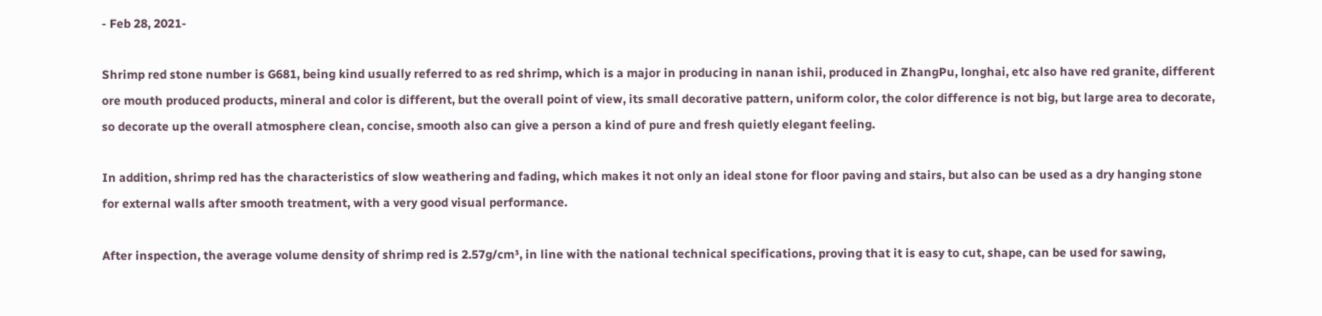- Feb 28, 2021-

Shrimp red stone number is G681, being kind usually referred to as red shrimp, which is a major in producing in nanan ishii, produced in ZhangPu, longhai, etc also have red granite, different ore mouth produced products, mineral and color is different, but the overall point of view, its small decorative pattern, uniform color, the color difference is not big, but large area to decorate, so decorate up the overall atmosphere clean, concise, smooth also can give a person a kind of pure and fresh quietly elegant feeling.

In addition, shrimp red has the characteristics of slow weathering and fading, which makes it not only an ideal stone for floor paving and stairs, but also can be used as a dry hanging stone for external walls after smooth treatment, with a very good visual performance.

After inspection, the average volume density of shrimp red is 2.57g/cm³, in line with the national technical specifications, proving that it is easy to cut, shape, can be used for sawing,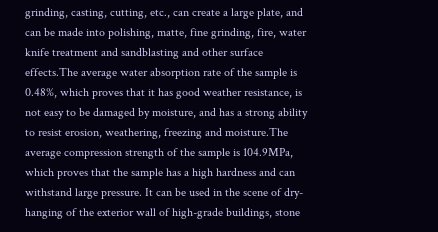grinding, casting, cutting, etc., can create a large plate, and can be made into polishing, matte, fine grinding, fire, water knife treatment and sandblasting and other surface effects.The average water absorption rate of the sample is 0.48%, which proves that it has good weather resistance, is not easy to be damaged by moisture, and has a strong ability to resist erosion, weathering, freezing and moisture.The average compression strength of the sample is 104.9MPa, which proves that the sample has a high hardness and can withstand large pressure. It can be used in the scene of dry-hanging of the exterior wall of high-grade buildings, stone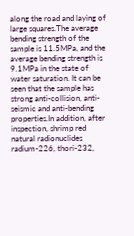along the road and laying of large squares.The average bending strength of the sample is 11.5MPa, and the average bending strength is 9.1MPa in the state of water saturation. It can be seen that the sample has strong anti-collision, anti-seismic and anti-bending properties.In addition, after inspection, shrimp red natural radionuclides radium-226, thori-232,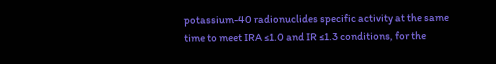potassium-40 radionuclides specific activity at the same time to meet IRA ≤1.0 and IR ≤1.3 conditions, for the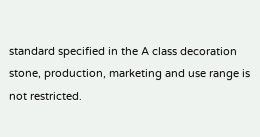standard specified in the A class decoration stone, production, marketing and use range is not restricted.